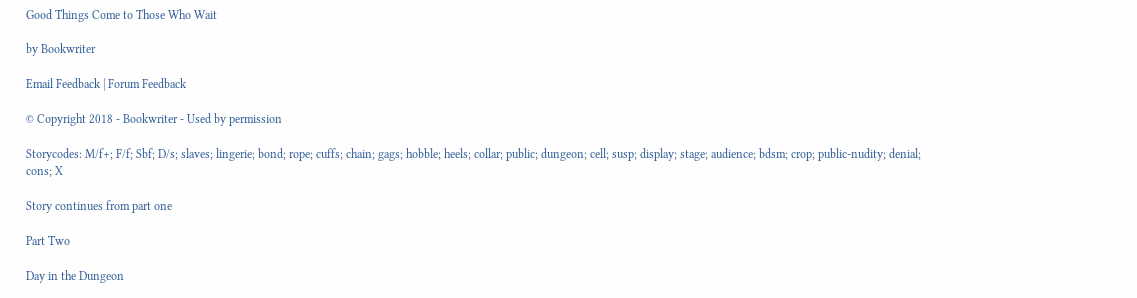Good Things Come to Those Who Wait

by Bookwriter

Email Feedback | Forum Feedback

© Copyright 2018 - Bookwriter - Used by permission

Storycodes: M/f+; F/f; Sbf; D/s; slaves; lingerie; bond; rope; cuffs; chain; gags; hobble; heels; collar; public; dungeon; cell; susp; display; stage; audience; bdsm; crop; public-nudity; denial; cons; X

Story continues from part one

Part Two

Day in the Dungeon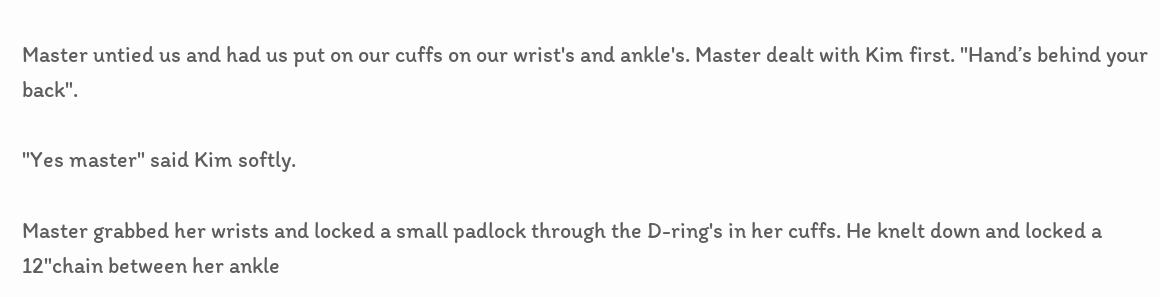Master untied us and had us put on our cuffs on our wrist's and ankle's. Master dealt with Kim first. "Hand’s behind your back".

"Yes master" said Kim softly.

Master grabbed her wrists and locked a small padlock through the D-ring's in her cuffs. He knelt down and locked a 12"chain between her ankle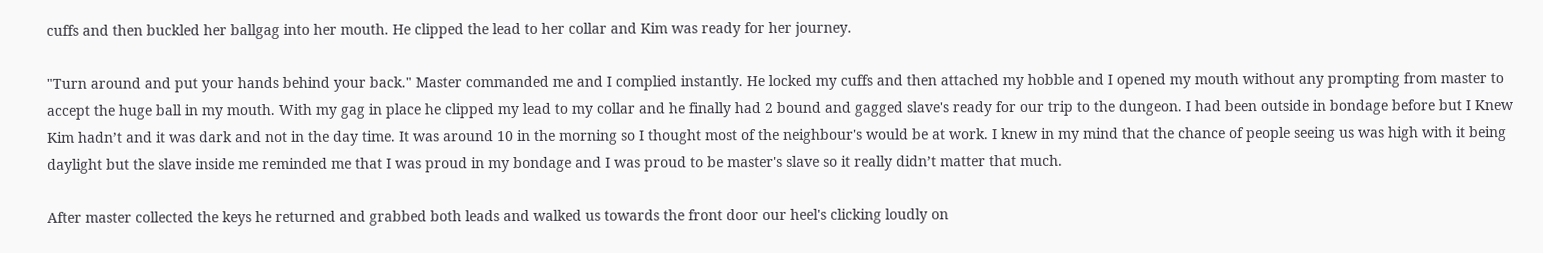cuffs and then buckled her ballgag into her mouth. He clipped the lead to her collar and Kim was ready for her journey.

"Turn around and put your hands behind your back." Master commanded me and I complied instantly. He locked my cuffs and then attached my hobble and I opened my mouth without any prompting from master to accept the huge ball in my mouth. With my gag in place he clipped my lead to my collar and he finally had 2 bound and gagged slave's ready for our trip to the dungeon. I had been outside in bondage before but I Knew Kim hadn’t and it was dark and not in the day time. It was around 10 in the morning so I thought most of the neighbour's would be at work. I knew in my mind that the chance of people seeing us was high with it being daylight but the slave inside me reminded me that I was proud in my bondage and I was proud to be master's slave so it really didn’t matter that much.

After master collected the keys he returned and grabbed both leads and walked us towards the front door our heel's clicking loudly on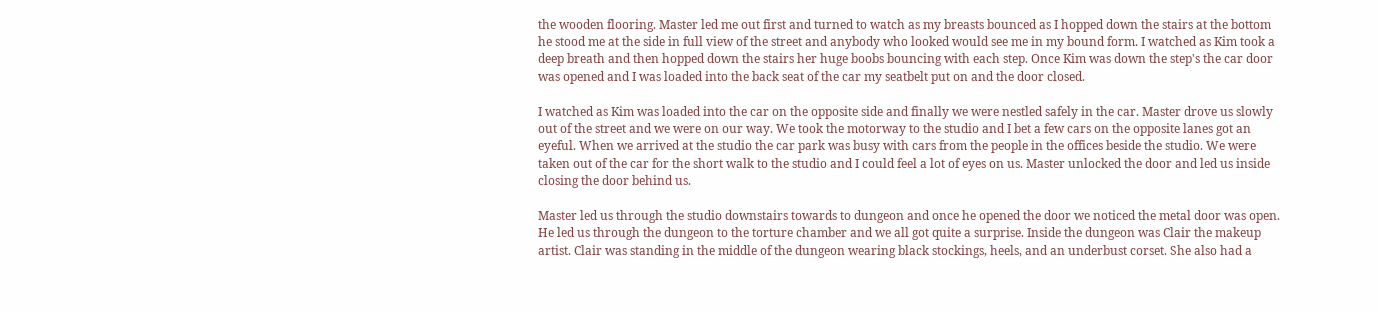the wooden flooring. Master led me out first and turned to watch as my breasts bounced as I hopped down the stairs at the bottom he stood me at the side in full view of the street and anybody who looked would see me in my bound form. I watched as Kim took a deep breath and then hopped down the stairs her huge boobs bouncing with each step. Once Kim was down the step's the car door was opened and I was loaded into the back seat of the car my seatbelt put on and the door closed.

I watched as Kim was loaded into the car on the opposite side and finally we were nestled safely in the car. Master drove us slowly out of the street and we were on our way. We took the motorway to the studio and I bet a few cars on the opposite lanes got an eyeful. When we arrived at the studio the car park was busy with cars from the people in the offices beside the studio. We were taken out of the car for the short walk to the studio and I could feel a lot of eyes on us. Master unlocked the door and led us inside closing the door behind us.

Master led us through the studio downstairs towards to dungeon and once he opened the door we noticed the metal door was open. He led us through the dungeon to the torture chamber and we all got quite a surprise. Inside the dungeon was Clair the makeup artist. Clair was standing in the middle of the dungeon wearing black stockings, heels, and an underbust corset. She also had a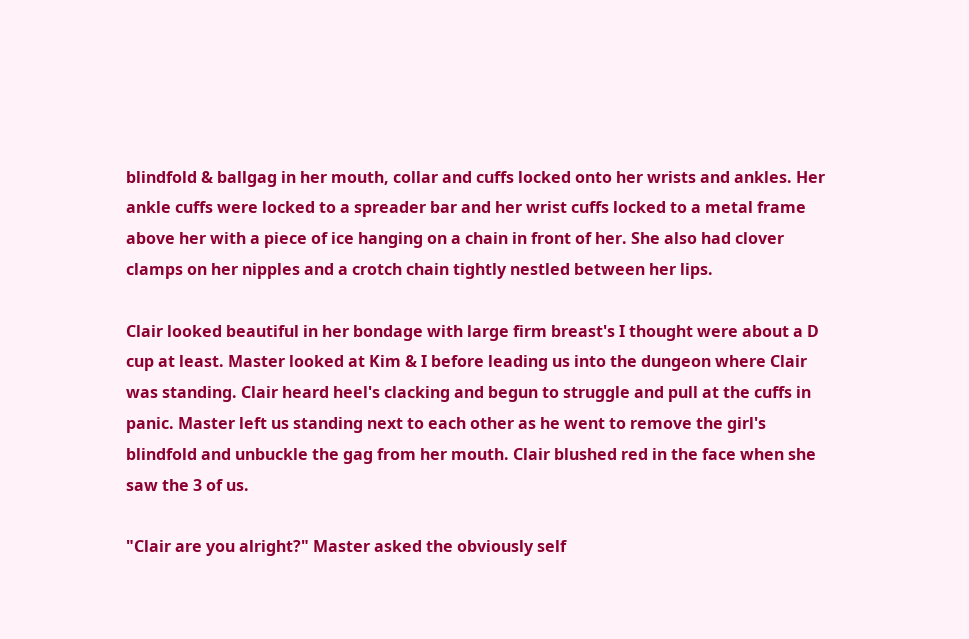blindfold & ballgag in her mouth, collar and cuffs locked onto her wrists and ankles. Her ankle cuffs were locked to a spreader bar and her wrist cuffs locked to a metal frame above her with a piece of ice hanging on a chain in front of her. She also had clover clamps on her nipples and a crotch chain tightly nestled between her lips.

Clair looked beautiful in her bondage with large firm breast's I thought were about a D cup at least. Master looked at Kim & I before leading us into the dungeon where Clair was standing. Clair heard heel's clacking and begun to struggle and pull at the cuffs in panic. Master left us standing next to each other as he went to remove the girl's blindfold and unbuckle the gag from her mouth. Clair blushed red in the face when she saw the 3 of us.

"Clair are you alright?" Master asked the obviously self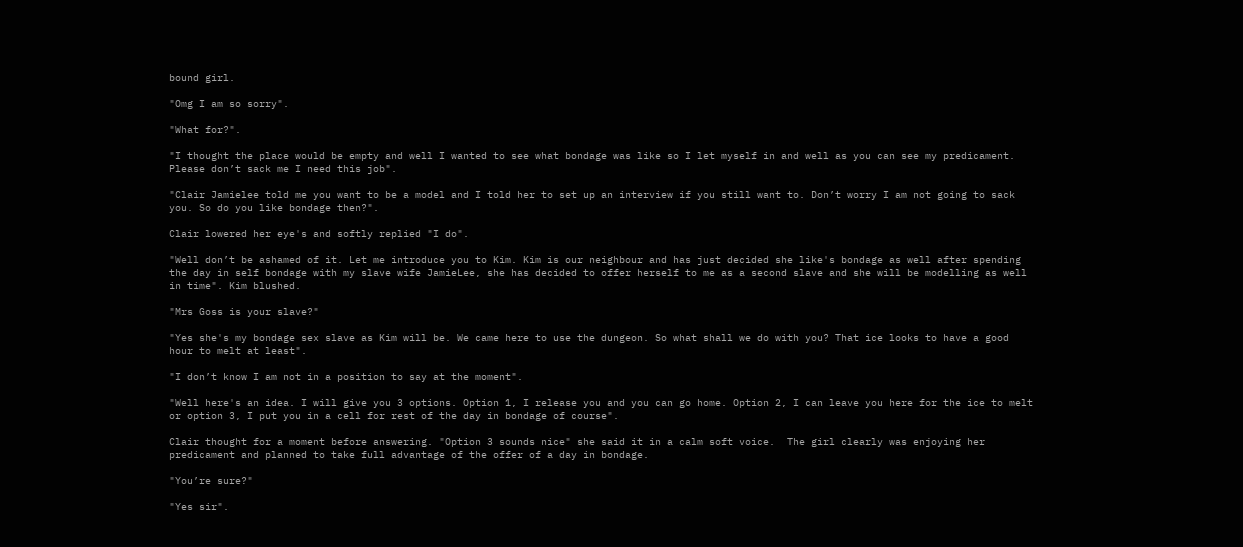bound girl.

"Omg I am so sorry".

"What for?".

"I thought the place would be empty and well I wanted to see what bondage was like so I let myself in and well as you can see my predicament. Please don’t sack me I need this job".

"Clair Jamielee told me you want to be a model and I told her to set up an interview if you still want to. Don’t worry I am not going to sack you. So do you like bondage then?".

Clair lowered her eye's and softly replied "I do".

"Well don’t be ashamed of it. Let me introduce you to Kim. Kim is our neighbour and has just decided she like's bondage as well after spending the day in self bondage with my slave wife JamieLee, she has decided to offer herself to me as a second slave and she will be modelling as well in time". Kim blushed.

"Mrs Goss is your slave?"

"Yes she's my bondage sex slave as Kim will be. We came here to use the dungeon. So what shall we do with you? That ice looks to have a good hour to melt at least".

"I don’t know I am not in a position to say at the moment".

"Well here's an idea. I will give you 3 options. Option 1, I release you and you can go home. Option 2, I can leave you here for the ice to melt or option 3, I put you in a cell for rest of the day in bondage of course".

Clair thought for a moment before answering. "Option 3 sounds nice" she said it in a calm soft voice.  The girl clearly was enjoying her predicament and planned to take full advantage of the offer of a day in bondage.

"You’re sure?"

"Yes sir".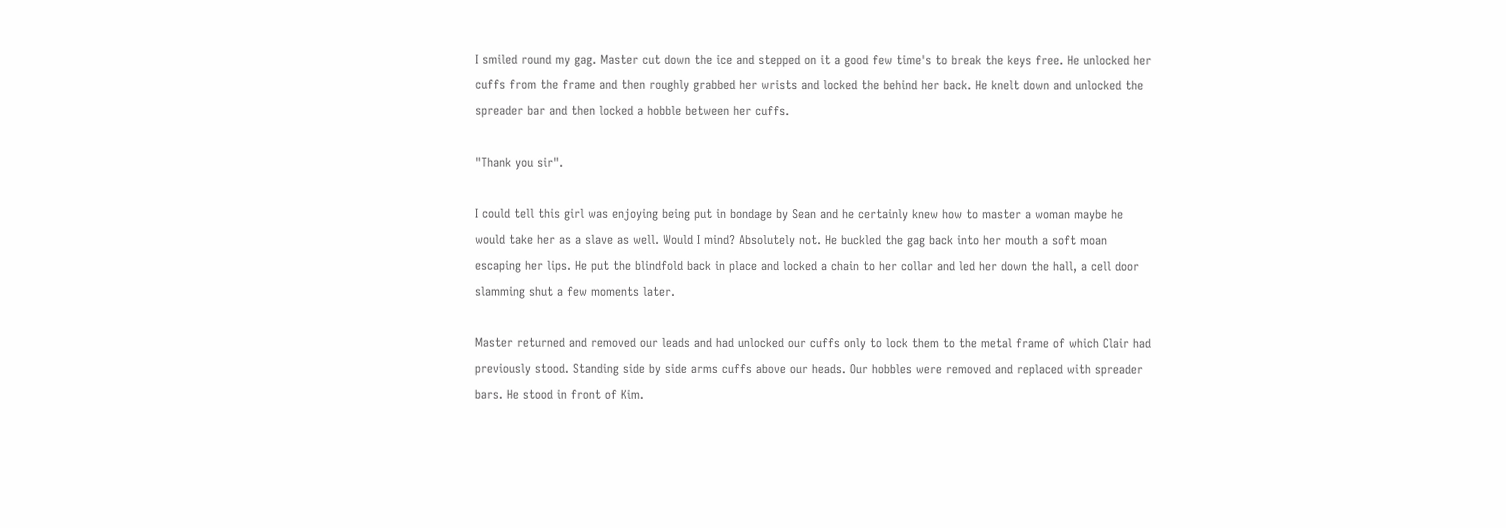I smiled round my gag. Master cut down the ice and stepped on it a good few time's to break the keys free. He unlocked her cuffs from the frame and then roughly grabbed her wrists and locked the behind her back. He knelt down and unlocked the spreader bar and then locked a hobble between her cuffs.

"Thank you sir".

I could tell this girl was enjoying being put in bondage by Sean and he certainly knew how to master a woman maybe he would take her as a slave as well. Would I mind? Absolutely not. He buckled the gag back into her mouth a soft moan escaping her lips. He put the blindfold back in place and locked a chain to her collar and led her down the hall, a cell door slamming shut a few moments later.

Master returned and removed our leads and had unlocked our cuffs only to lock them to the metal frame of which Clair had previously stood. Standing side by side arms cuffs above our heads. Our hobbles were removed and replaced with spreader bars. He stood in front of Kim.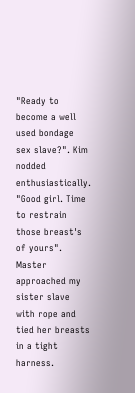"Ready to become a well used bondage sex slave?". Kim nodded enthusiastically.  "Good girl. Time to restrain those breast's of yours". Master approached my sister slave with rope and tied her breasts in a tight harness.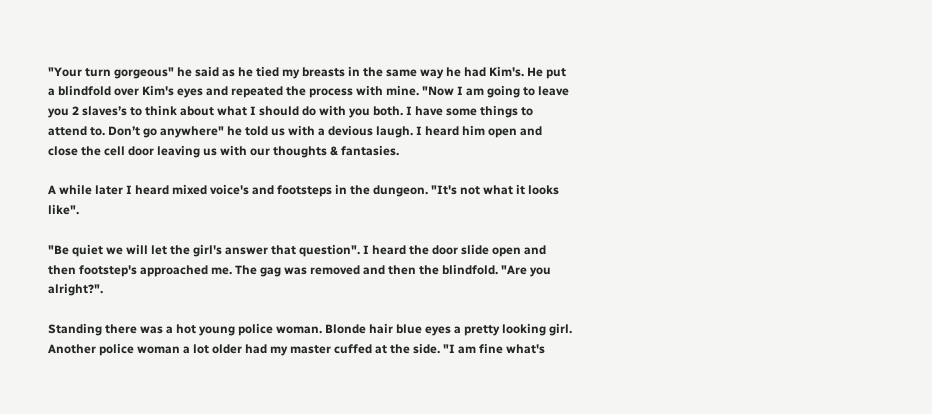"Your turn gorgeous" he said as he tied my breasts in the same way he had Kim's. He put a blindfold over Kim's eyes and repeated the process with mine. "Now I am going to leave you 2 slaves’s to think about what I should do with you both. I have some things to attend to. Don’t go anywhere" he told us with a devious laugh. I heard him open and close the cell door leaving us with our thoughts & fantasies.

A while later I heard mixed voice's and footsteps in the dungeon. "It's not what it looks like".

"Be quiet we will let the girl's answer that question". I heard the door slide open and then footstep's approached me. The gag was removed and then the blindfold. "Are you alright?".

Standing there was a hot young police woman. Blonde hair blue eyes a pretty looking girl. Another police woman a lot older had my master cuffed at the side. "I am fine what's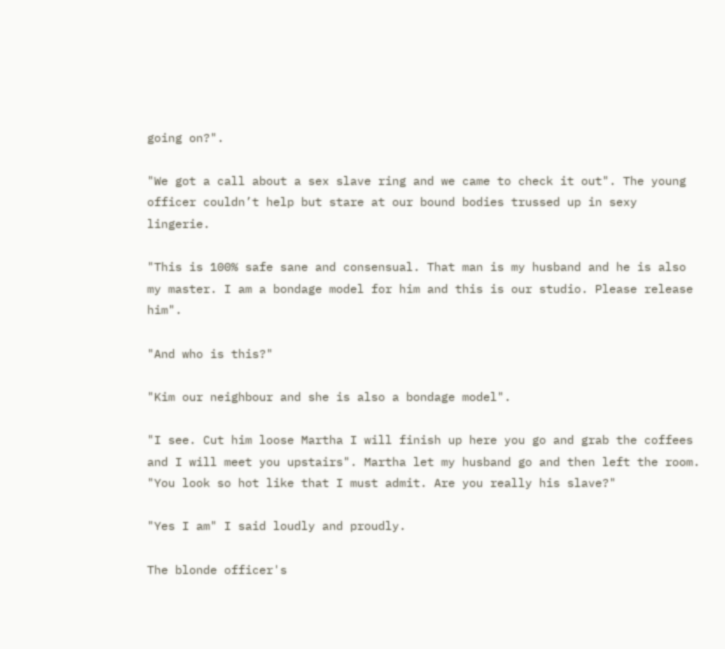going on?".

"We got a call about a sex slave ring and we came to check it out". The young officer couldn’t help but stare at our bound bodies trussed up in sexy lingerie.

"This is 100% safe sane and consensual. That man is my husband and he is also my master. I am a bondage model for him and this is our studio. Please release him".

"And who is this?"

"Kim our neighbour and she is also a bondage model".

"I see. Cut him loose Martha I will finish up here you go and grab the coffees and I will meet you upstairs". Martha let my husband go and then left the room. "You look so hot like that I must admit. Are you really his slave?"

"Yes I am" I said loudly and proudly.

The blonde officer's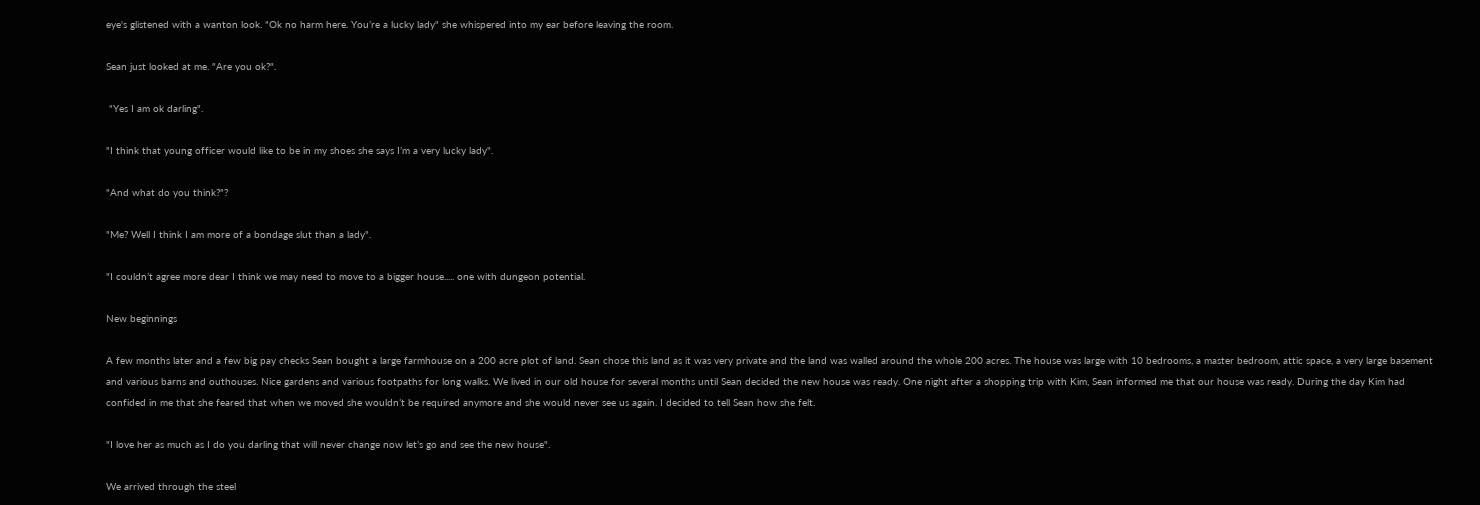eye's glistened with a wanton look. "Ok no harm here. You’re a lucky lady" she whispered into my ear before leaving the room.

Sean just looked at me. "Are you ok?".

 "Yes I am ok darling".

"I think that young officer would like to be in my shoes she says I’m a very lucky lady".

"And what do you think?"?

"Me? Well I think I am more of a bondage slut than a lady".

"I couldn’t agree more dear I think we may need to move to a bigger house..... one with dungeon potential.

New beginnings

A few months later and a few big pay checks Sean bought a large farmhouse on a 200 acre plot of land. Sean chose this land as it was very private and the land was walled around the whole 200 acres. The house was large with 10 bedrooms, a master bedroom, attic space, a very large basement and various barns and outhouses. Nice gardens and various footpaths for long walks. We lived in our old house for several months until Sean decided the new house was ready. One night after a shopping trip with Kim, Sean informed me that our house was ready. During the day Kim had confided in me that she feared that when we moved she wouldn’t be required anymore and she would never see us again. I decided to tell Sean how she felt.

"I love her as much as I do you darling that will never change now let’s go and see the new house".

We arrived through the steel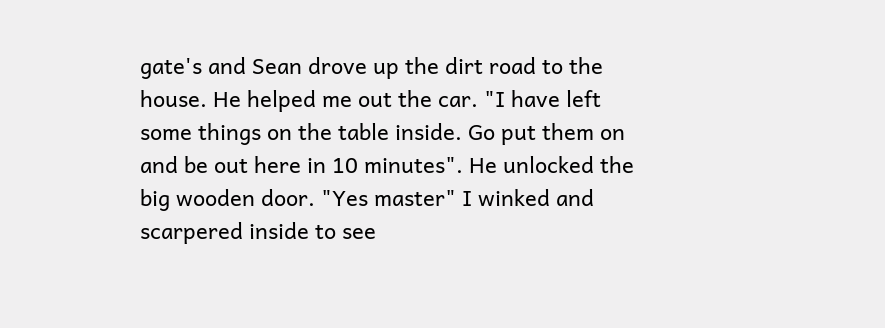gate's and Sean drove up the dirt road to the house. He helped me out the car. "I have left some things on the table inside. Go put them on and be out here in 10 minutes". He unlocked the big wooden door. "Yes master" I winked and scarpered inside to see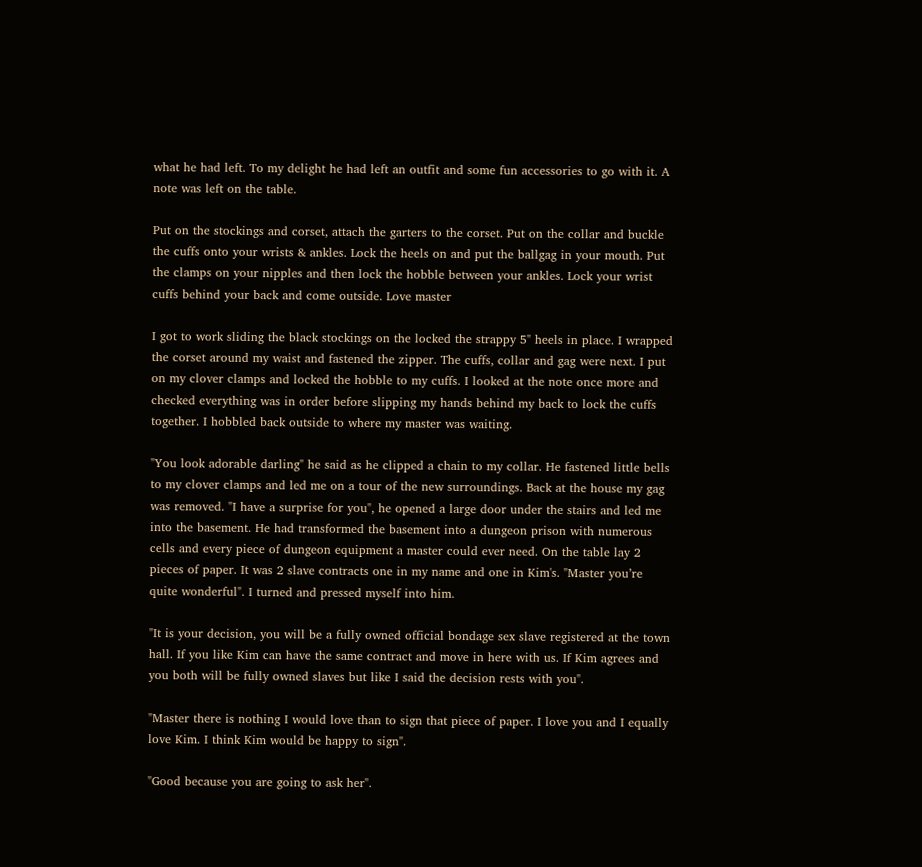what he had left. To my delight he had left an outfit and some fun accessories to go with it. A note was left on the table.

Put on the stockings and corset, attach the garters to the corset. Put on the collar and buckle the cuffs onto your wrists & ankles. Lock the heels on and put the ballgag in your mouth. Put the clamps on your nipples and then lock the hobble between your ankles. Lock your wrist cuffs behind your back and come outside. Love master

I got to work sliding the black stockings on the locked the strappy 5" heels in place. I wrapped the corset around my waist and fastened the zipper. The cuffs, collar and gag were next. I put on my clover clamps and locked the hobble to my cuffs. I looked at the note once more and checked everything was in order before slipping my hands behind my back to lock the cuffs together. I hobbled back outside to where my master was waiting.

"You look adorable darling" he said as he clipped a chain to my collar. He fastened little bells to my clover clamps and led me on a tour of the new surroundings. Back at the house my gag was removed. "I have a surprise for you", he opened a large door under the stairs and led me into the basement. He had transformed the basement into a dungeon prison with numerous cells and every piece of dungeon equipment a master could ever need. On the table lay 2 pieces of paper. It was 2 slave contracts one in my name and one in Kim's. "Master you’re quite wonderful". I turned and pressed myself into him.

"It is your decision, you will be a fully owned official bondage sex slave registered at the town hall. If you like Kim can have the same contract and move in here with us. If Kim agrees and you both will be fully owned slaves but like I said the decision rests with you".

"Master there is nothing I would love than to sign that piece of paper. I love you and I equally love Kim. I think Kim would be happy to sign".

"Good because you are going to ask her".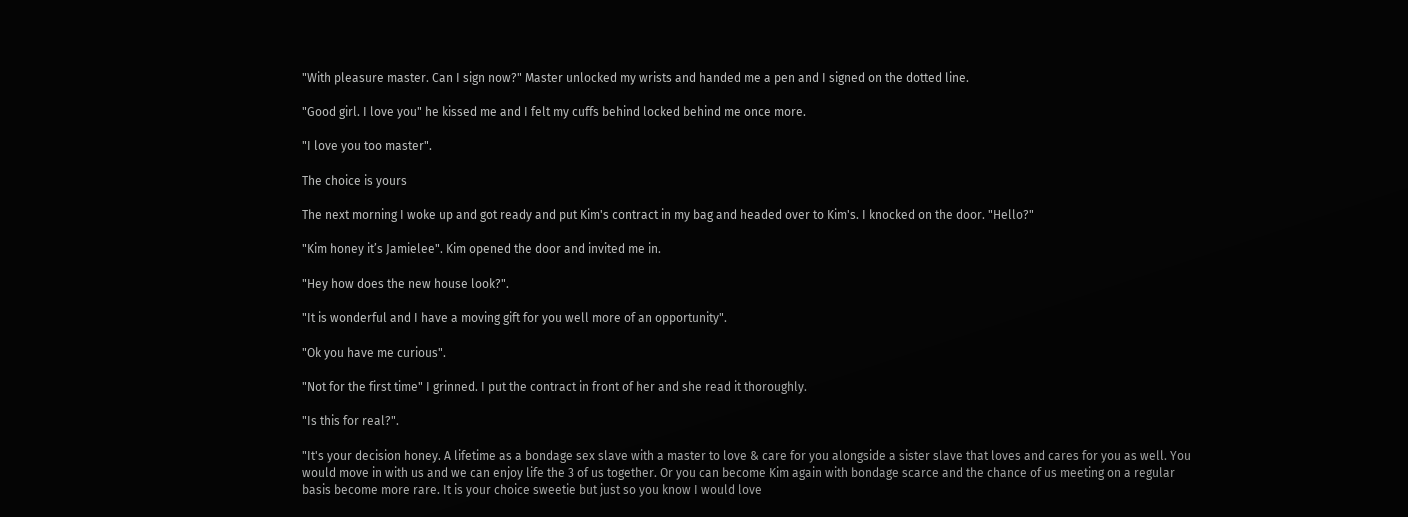"With pleasure master. Can I sign now?" Master unlocked my wrists and handed me a pen and I signed on the dotted line.

"Good girl. I love you" he kissed me and I felt my cuffs behind locked behind me once more.

"I love you too master".

The choice is yours

The next morning I woke up and got ready and put Kim's contract in my bag and headed over to Kim's. I knocked on the door. "Hello?"

"Kim honey it’s Jamielee". Kim opened the door and invited me in.

"Hey how does the new house look?".

"It is wonderful and I have a moving gift for you well more of an opportunity".

"Ok you have me curious".

"Not for the first time" I grinned. I put the contract in front of her and she read it thoroughly.

"Is this for real?".

"It's your decision honey. A lifetime as a bondage sex slave with a master to love & care for you alongside a sister slave that loves and cares for you as well. You would move in with us and we can enjoy life the 3 of us together. Or you can become Kim again with bondage scarce and the chance of us meeting on a regular basis become more rare. It is your choice sweetie but just so you know I would love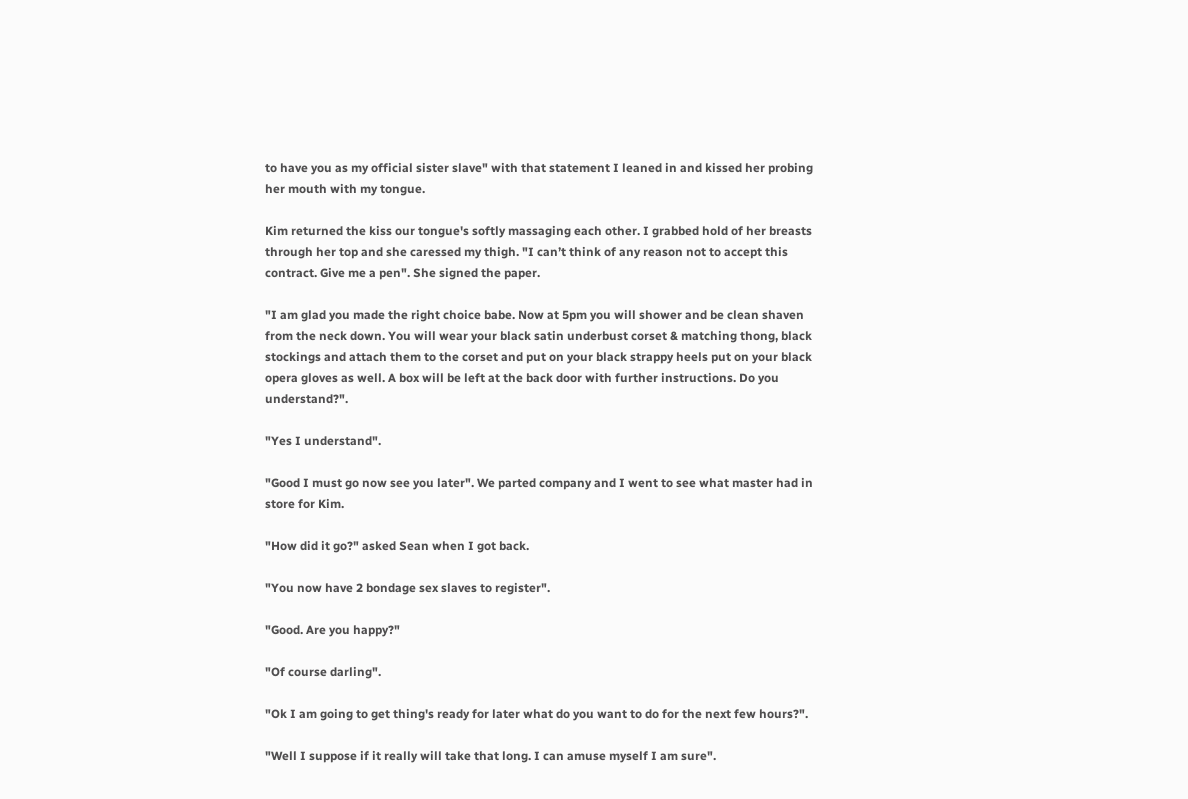to have you as my official sister slave" with that statement I leaned in and kissed her probing her mouth with my tongue.

Kim returned the kiss our tongue's softly massaging each other. I grabbed hold of her breasts through her top and she caressed my thigh. "I can’t think of any reason not to accept this contract. Give me a pen". She signed the paper.

"I am glad you made the right choice babe. Now at 5pm you will shower and be clean shaven from the neck down. You will wear your black satin underbust corset & matching thong, black stockings and attach them to the corset and put on your black strappy heels put on your black opera gloves as well. A box will be left at the back door with further instructions. Do you understand?".

"Yes I understand".

"Good I must go now see you later". We parted company and I went to see what master had in store for Kim.

"How did it go?" asked Sean when I got back.

"You now have 2 bondage sex slaves to register".

"Good. Are you happy?"

"Of course darling".

"Ok I am going to get thing's ready for later what do you want to do for the next few hours?".

"Well I suppose if it really will take that long. I can amuse myself I am sure".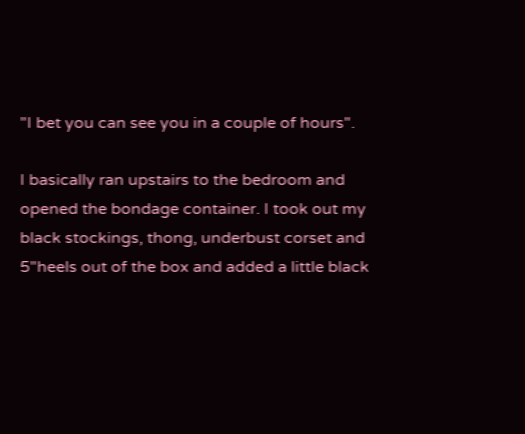"I bet you can see you in a couple of hours".

I basically ran upstairs to the bedroom and opened the bondage container. I took out my black stockings, thong, underbust corset and 5"heels out of the box and added a little black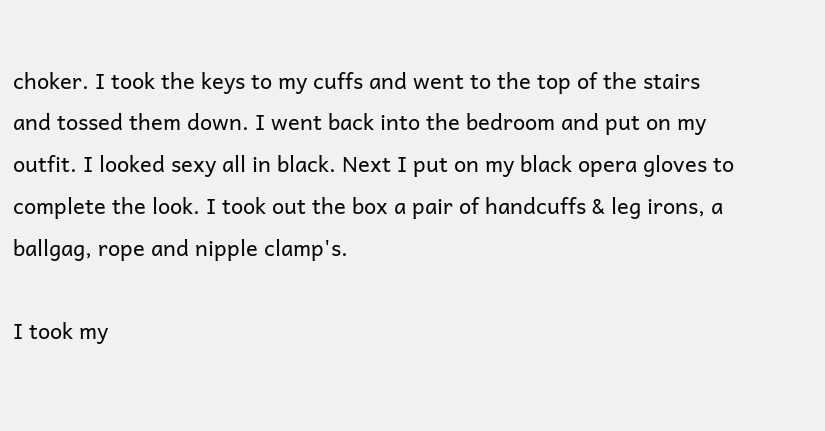choker. I took the keys to my cuffs and went to the top of the stairs and tossed them down. I went back into the bedroom and put on my outfit. I looked sexy all in black. Next I put on my black opera gloves to complete the look. I took out the box a pair of handcuffs & leg irons, a ballgag, rope and nipple clamp's.

I took my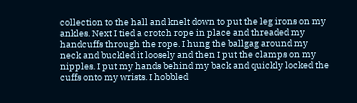collection to the hall and knelt down to put the leg irons on my ankles. Next I tied a crotch rope in place and threaded my handcuffs through the rope. I hung the ballgag around my neck and buckled it loosely and then I put the clamps on my nipples. I put my hands behind my back and quickly locked the cuffs onto my wrists. I hobbled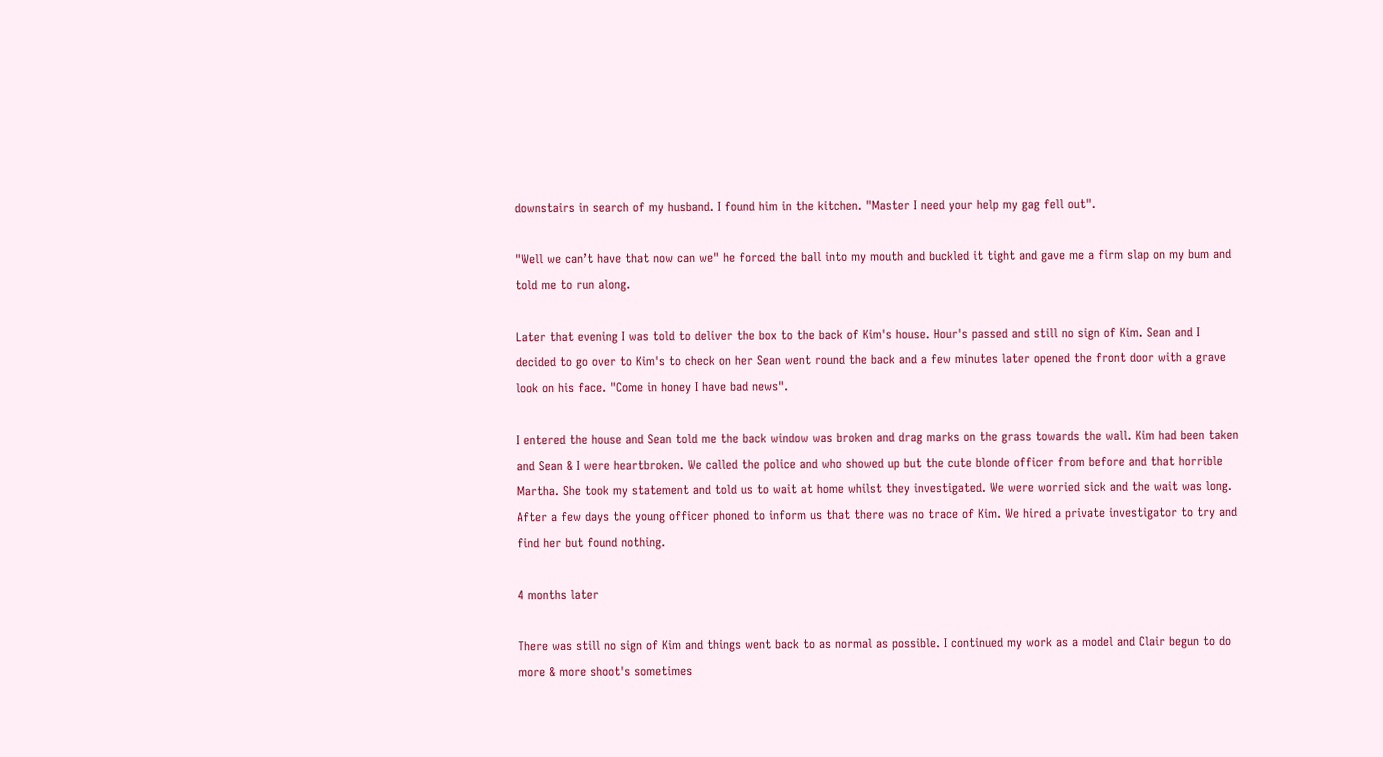downstairs in search of my husband. I found him in the kitchen. "Master I need your help my gag fell out".

"Well we can’t have that now can we" he forced the ball into my mouth and buckled it tight and gave me a firm slap on my bum and told me to run along.

Later that evening I was told to deliver the box to the back of Kim's house. Hour's passed and still no sign of Kim. Sean and I decided to go over to Kim's to check on her Sean went round the back and a few minutes later opened the front door with a grave look on his face. "Come in honey I have bad news".

I entered the house and Sean told me the back window was broken and drag marks on the grass towards the wall. Kim had been taken and Sean & I were heartbroken. We called the police and who showed up but the cute blonde officer from before and that horrible Martha. She took my statement and told us to wait at home whilst they investigated. We were worried sick and the wait was long. After a few days the young officer phoned to inform us that there was no trace of Kim. We hired a private investigator to try and find her but found nothing.

4 months later

There was still no sign of Kim and things went back to as normal as possible. I continued my work as a model and Clair begun to do more & more shoot's sometimes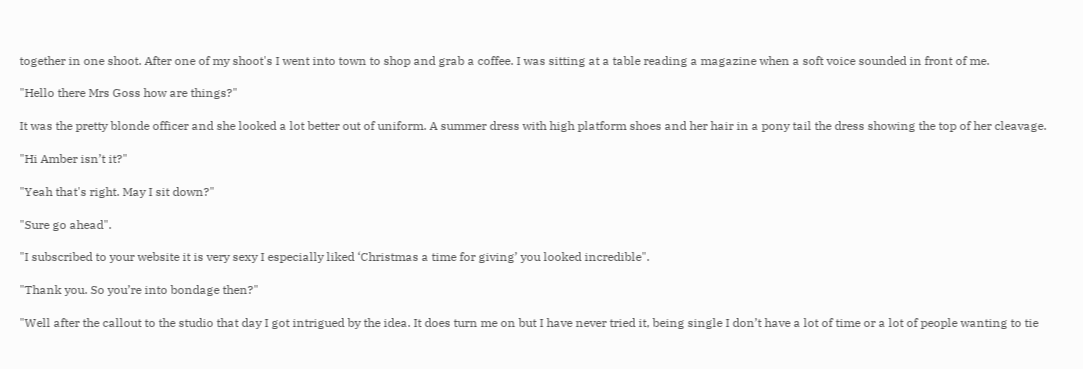together in one shoot. After one of my shoot's I went into town to shop and grab a coffee. I was sitting at a table reading a magazine when a soft voice sounded in front of me.

"Hello there Mrs Goss how are things?"

It was the pretty blonde officer and she looked a lot better out of uniform. A summer dress with high platform shoes and her hair in a pony tail the dress showing the top of her cleavage.

"Hi Amber isn’t it?"

"Yeah that's right. May I sit down?"

"Sure go ahead".

"I subscribed to your website it is very sexy I especially liked ‘Christmas a time for giving’ you looked incredible".

"Thank you. So you’re into bondage then?"

"Well after the callout to the studio that day I got intrigued by the idea. It does turn me on but I have never tried it, being single I don’t have a lot of time or a lot of people wanting to tie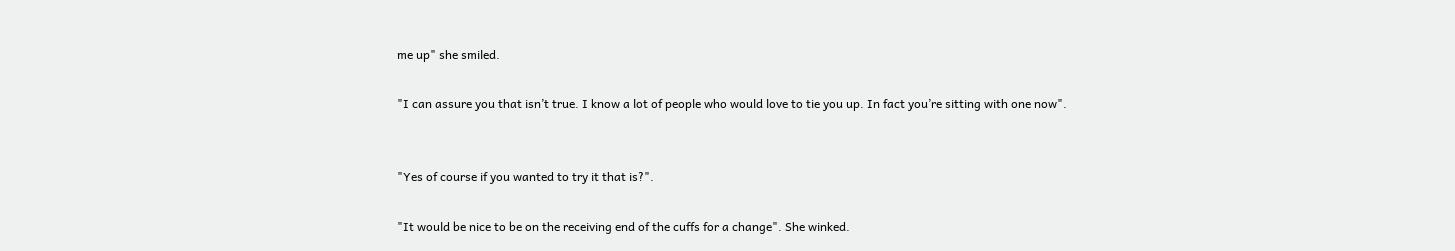me up" she smiled.

"I can assure you that isn’t true. I know a lot of people who would love to tie you up. In fact you’re sitting with one now".


"Yes of course if you wanted to try it that is?".

"It would be nice to be on the receiving end of the cuffs for a change". She winked.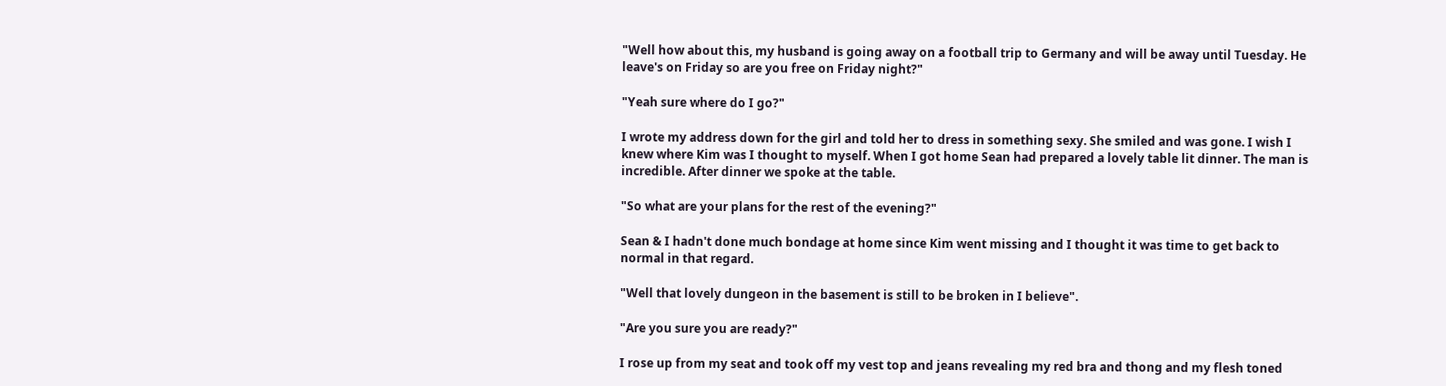"Well how about this, my husband is going away on a football trip to Germany and will be away until Tuesday. He leave's on Friday so are you free on Friday night?"

"Yeah sure where do I go?"

I wrote my address down for the girl and told her to dress in something sexy. She smiled and was gone. I wish I knew where Kim was I thought to myself. When I got home Sean had prepared a lovely table lit dinner. The man is incredible. After dinner we spoke at the table.

"So what are your plans for the rest of the evening?"

Sean & I hadn't done much bondage at home since Kim went missing and I thought it was time to get back to normal in that regard.

"Well that lovely dungeon in the basement is still to be broken in I believe".

"Are you sure you are ready?"

I rose up from my seat and took off my vest top and jeans revealing my red bra and thong and my flesh toned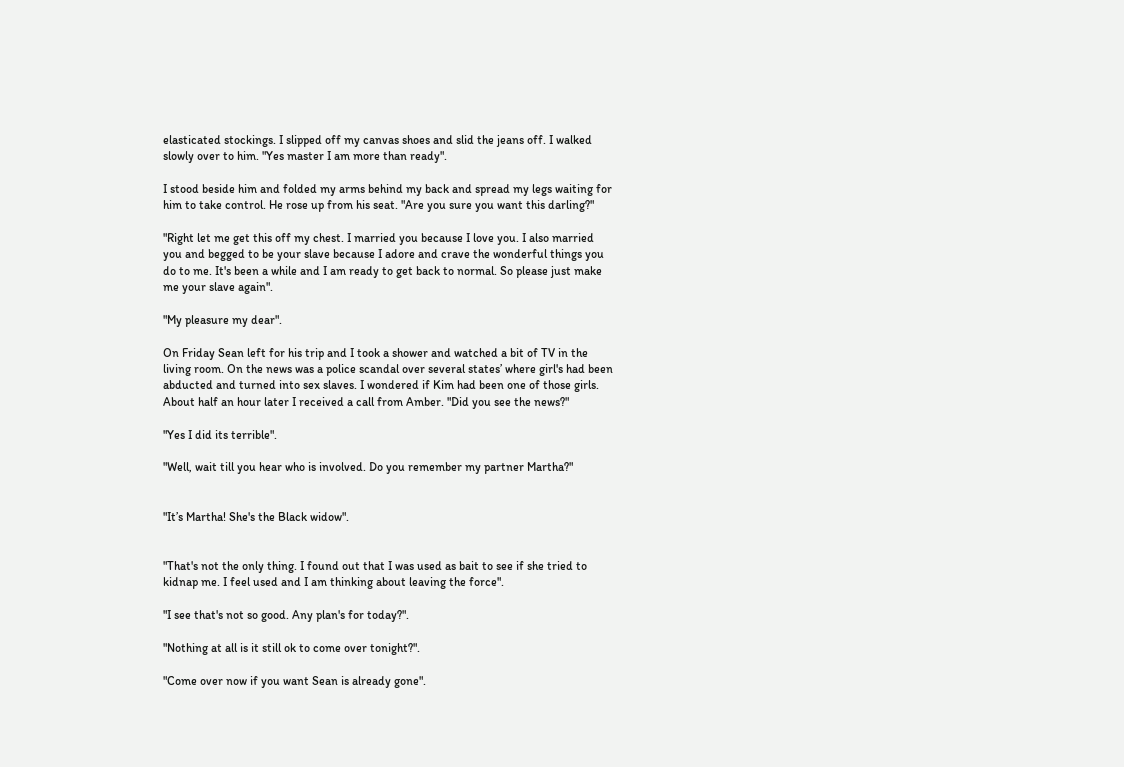elasticated stockings. I slipped off my canvas shoes and slid the jeans off. I walked slowly over to him. "Yes master I am more than ready".

I stood beside him and folded my arms behind my back and spread my legs waiting for him to take control. He rose up from his seat. "Are you sure you want this darling?"

"Right let me get this off my chest. I married you because I love you. I also married you and begged to be your slave because I adore and crave the wonderful things you do to me. It's been a while and I am ready to get back to normal. So please just make me your slave again".

"My pleasure my dear".

On Friday Sean left for his trip and I took a shower and watched a bit of TV in the living room. On the news was a police scandal over several states’ where girl's had been abducted and turned into sex slaves. I wondered if Kim had been one of those girls. About half an hour later I received a call from Amber. "Did you see the news?"

"Yes I did its terrible".

"Well, wait till you hear who is involved. Do you remember my partner Martha?"


"It’s Martha! She's the Black widow".


"That's not the only thing. I found out that I was used as bait to see if she tried to kidnap me. I feel used and I am thinking about leaving the force".

"I see that's not so good. Any plan's for today?".

"Nothing at all is it still ok to come over tonight?".

"Come over now if you want Sean is already gone".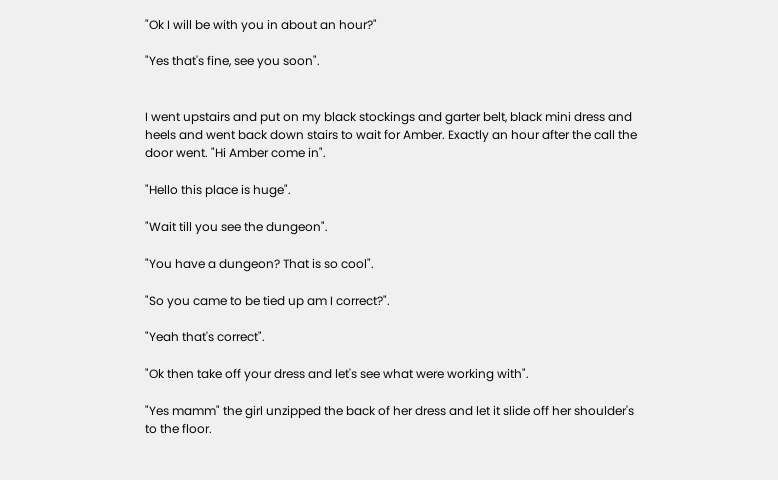"Ok I will be with you in about an hour?"

"Yes that's fine, see you soon".


I went upstairs and put on my black stockings and garter belt, black mini dress and heels and went back down stairs to wait for Amber. Exactly an hour after the call the door went. "Hi Amber come in".

"Hello this place is huge".

"Wait till you see the dungeon".

"You have a dungeon? That is so cool".

"So you came to be tied up am I correct?".

"Yeah that's correct".

"Ok then take off your dress and let's see what were working with".

"Yes mamm" the girl unzipped the back of her dress and let it slide off her shoulder's to the floor.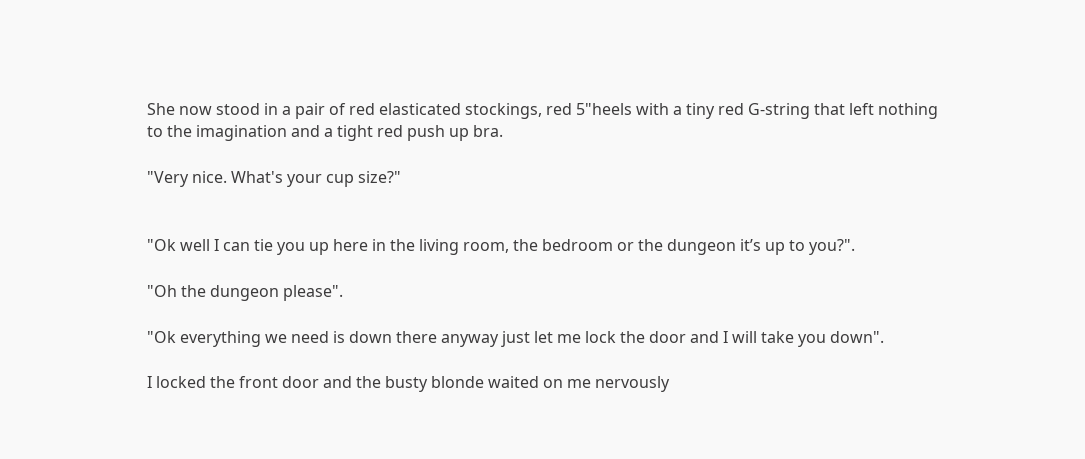She now stood in a pair of red elasticated stockings, red 5"heels with a tiny red G-string that left nothing to the imagination and a tight red push up bra.

"Very nice. What's your cup size?"


"Ok well I can tie you up here in the living room, the bedroom or the dungeon it’s up to you?".

"Oh the dungeon please".

"Ok everything we need is down there anyway just let me lock the door and I will take you down".

I locked the front door and the busty blonde waited on me nervously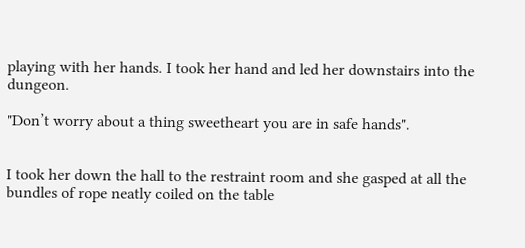playing with her hands. I took her hand and led her downstairs into the dungeon.

"Don’t worry about a thing sweetheart you are in safe hands".


I took her down the hall to the restraint room and she gasped at all the bundles of rope neatly coiled on the table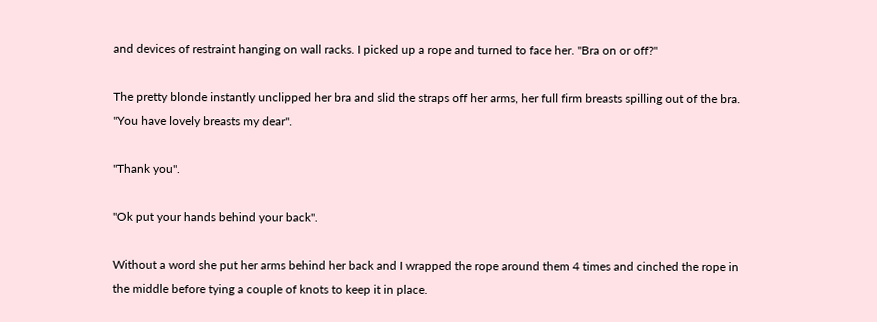and devices of restraint hanging on wall racks. I picked up a rope and turned to face her. "Bra on or off?"

The pretty blonde instantly unclipped her bra and slid the straps off her arms, her full firm breasts spilling out of the bra. "You have lovely breasts my dear".

"Thank you".

"Ok put your hands behind your back".

Without a word she put her arms behind her back and I wrapped the rope around them 4 times and cinched the rope in the middle before tying a couple of knots to keep it in place.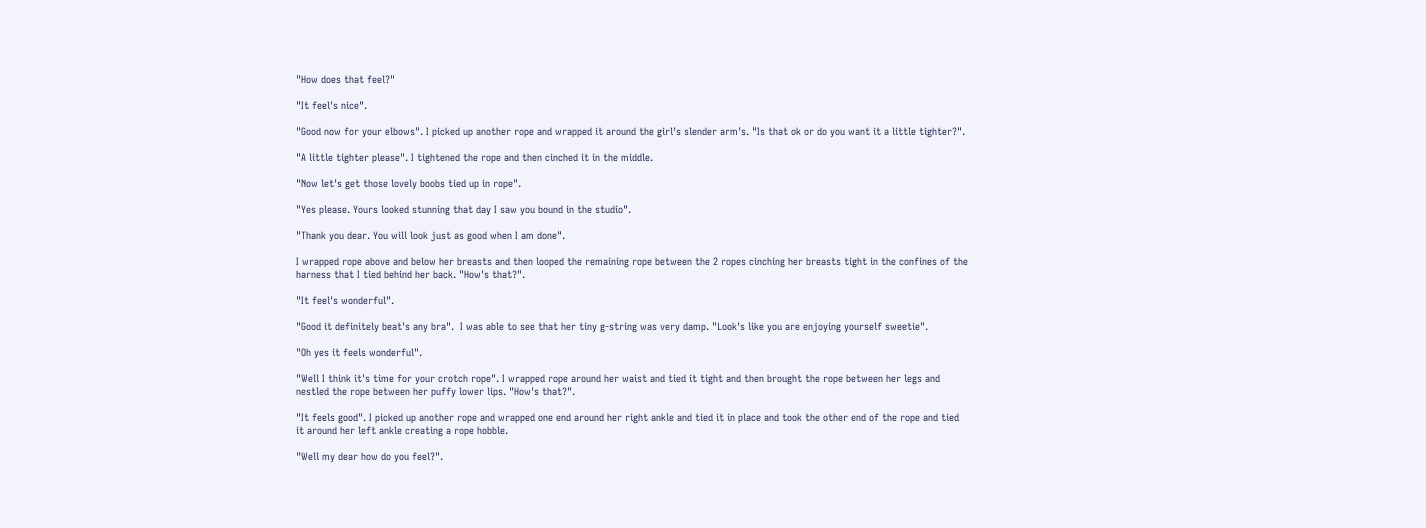"How does that feel?"

"It feel's nice".

"Good now for your elbows". I picked up another rope and wrapped it around the girl's slender arm's. "Is that ok or do you want it a little tighter?".

"A little tighter please". I tightened the rope and then cinched it in the middle.

"Now let's get those lovely boobs tied up in rope".

"Yes please. Yours looked stunning that day I saw you bound in the studio".

"Thank you dear. You will look just as good when I am done".

I wrapped rope above and below her breasts and then looped the remaining rope between the 2 ropes cinching her breasts tight in the confines of the harness that I tied behind her back. "How's that?".

"It feel's wonderful".

"Good it definitely beat's any bra".  I was able to see that her tiny g-string was very damp. "Look's like you are enjoying yourself sweetie".

"Oh yes it feels wonderful".

"Well I think it's time for your crotch rope". I wrapped rope around her waist and tied it tight and then brought the rope between her legs and nestled the rope between her puffy lower lips. "How's that?".

"It feels good". I picked up another rope and wrapped one end around her right ankle and tied it in place and took the other end of the rope and tied it around her left ankle creating a rope hobble.

"Well my dear how do you feel?".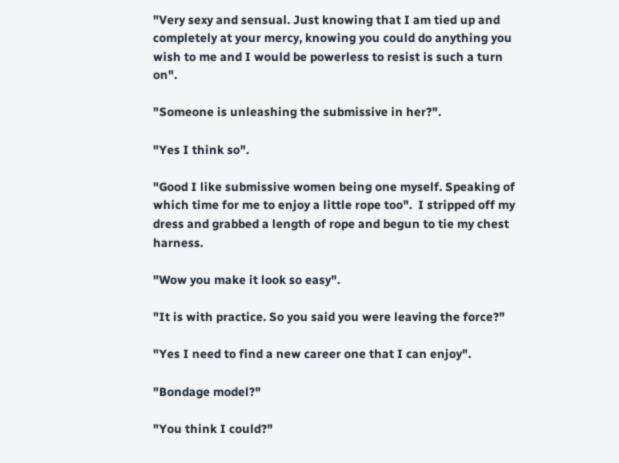"Very sexy and sensual. Just knowing that I am tied up and completely at your mercy, knowing you could do anything you wish to me and I would be powerless to resist is such a turn on".

"Someone is unleashing the submissive in her?".

"Yes I think so".

"Good I like submissive women being one myself. Speaking of which time for me to enjoy a little rope too".  I stripped off my dress and grabbed a length of rope and begun to tie my chest harness.

"Wow you make it look so easy".

"It is with practice. So you said you were leaving the force?"

"Yes I need to find a new career one that I can enjoy".

"Bondage model?"

"You think I could?"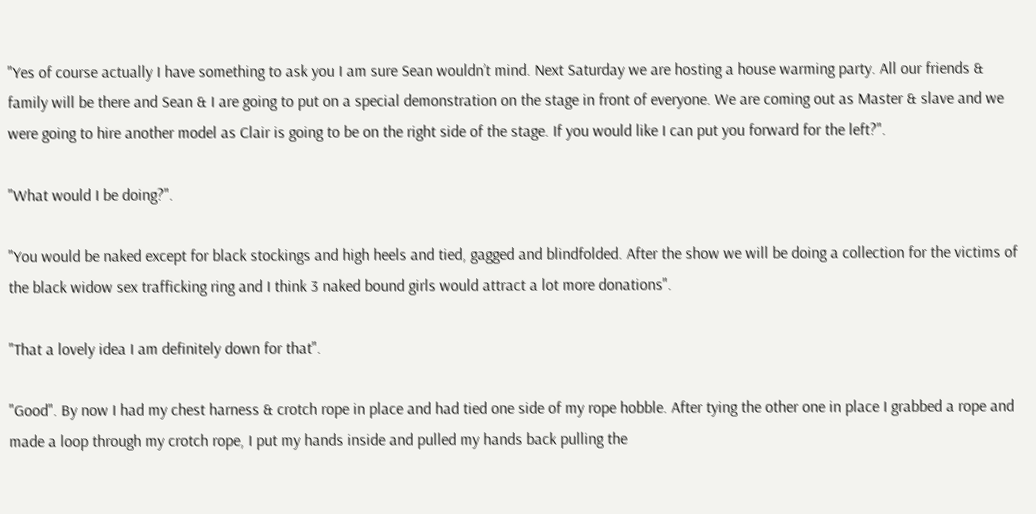"Yes of course actually I have something to ask you I am sure Sean wouldn’t mind. Next Saturday we are hosting a house warming party. All our friends & family will be there and Sean & I are going to put on a special demonstration on the stage in front of everyone. We are coming out as Master & slave and we were going to hire another model as Clair is going to be on the right side of the stage. If you would like I can put you forward for the left?".

"What would I be doing?".

"You would be naked except for black stockings and high heels and tied, gagged and blindfolded. After the show we will be doing a collection for the victims of the black widow sex trafficking ring and I think 3 naked bound girls would attract a lot more donations".

"That a lovely idea I am definitely down for that".

"Good". By now I had my chest harness & crotch rope in place and had tied one side of my rope hobble. After tying the other one in place I grabbed a rope and made a loop through my crotch rope, I put my hands inside and pulled my hands back pulling the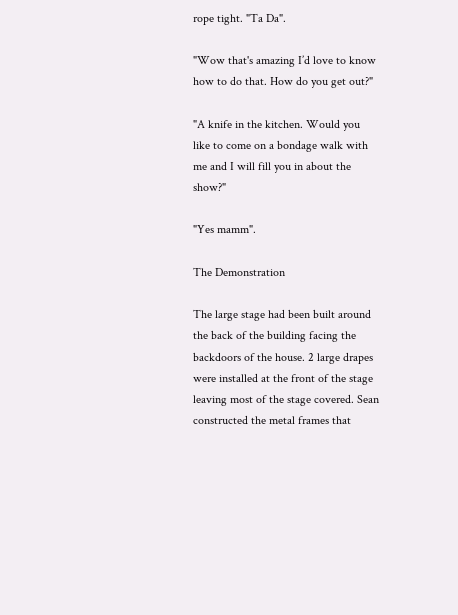rope tight. "Ta Da".

"Wow that's amazing I’d love to know how to do that. How do you get out?"

"A knife in the kitchen. Would you like to come on a bondage walk with me and I will fill you in about the show?"

"Yes mamm".

The Demonstration

The large stage had been built around the back of the building facing the backdoors of the house. 2 large drapes were installed at the front of the stage leaving most of the stage covered. Sean constructed the metal frames that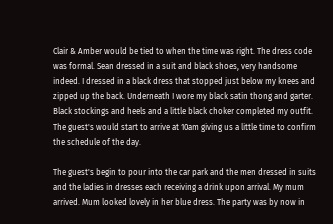Clair & Amber would be tied to when the time was right. The dress code was formal. Sean dressed in a suit and black shoes, very handsome indeed. I dressed in a black dress that stopped just below my knees and zipped up the back. Underneath I wore my black satin thong and garter. Black stockings and heels and a little black choker completed my outfit. The guest's would start to arrive at 10am giving us a little time to confirm the schedule of the day.

The guest's begin to pour into the car park and the men dressed in suits and the ladies in dresses each receiving a drink upon arrival. My mum arrived. Mum looked lovely in her blue dress. The party was by now in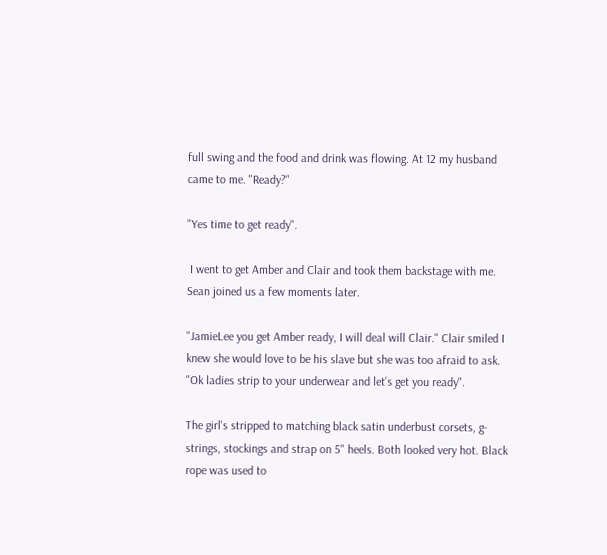full swing and the food and drink was flowing. At 12 my husband came to me. "Ready?"

"Yes time to get ready".

 I went to get Amber and Clair and took them backstage with me. Sean joined us a few moments later.

"JamieLee you get Amber ready, I will deal will Clair." Clair smiled I knew she would love to be his slave but she was too afraid to ask. "Ok ladies strip to your underwear and let’s get you ready".

The girl's stripped to matching black satin underbust corsets, g-strings, stockings and strap on 5" heels. Both looked very hot. Black rope was used to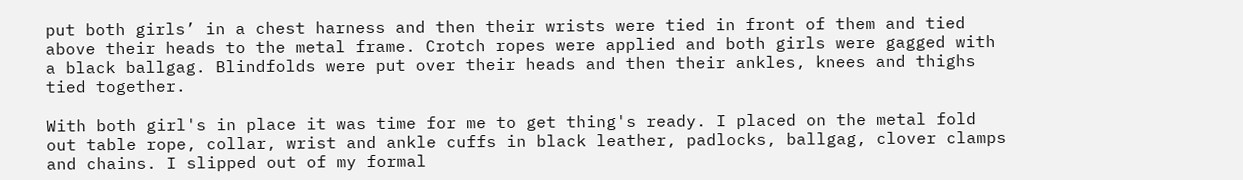put both girls’ in a chest harness and then their wrists were tied in front of them and tied above their heads to the metal frame. Crotch ropes were applied and both girls were gagged with a black ballgag. Blindfolds were put over their heads and then their ankles, knees and thighs tied together.

With both girl's in place it was time for me to get thing's ready. I placed on the metal fold out table rope, collar, wrist and ankle cuffs in black leather, padlocks, ballgag, clover clamps and chains. I slipped out of my formal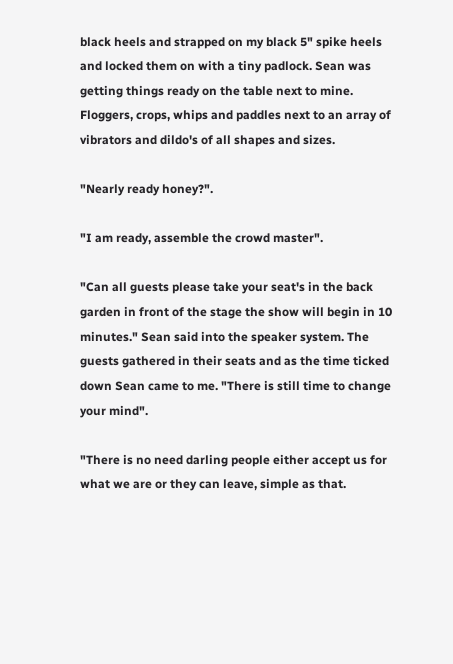black heels and strapped on my black 5" spike heels and locked them on with a tiny padlock. Sean was getting things ready on the table next to mine. Floggers, crops, whips and paddles next to an array of vibrators and dildo's of all shapes and sizes.

"Nearly ready honey?".

"I am ready, assemble the crowd master".

"Can all guests please take your seat's in the back garden in front of the stage the show will begin in 10 minutes." Sean said into the speaker system. The guests gathered in their seats and as the time ticked down Sean came to me. "There is still time to change your mind".

"There is no need darling people either accept us for what we are or they can leave, simple as that.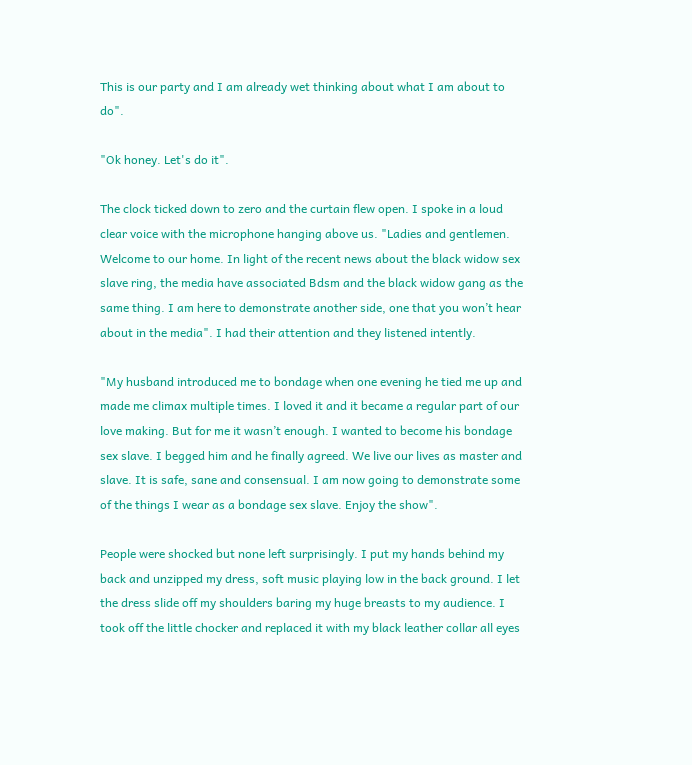This is our party and I am already wet thinking about what I am about to do".

"Ok honey. Let's do it".

The clock ticked down to zero and the curtain flew open. I spoke in a loud clear voice with the microphone hanging above us. "Ladies and gentlemen. Welcome to our home. In light of the recent news about the black widow sex slave ring, the media have associated Bdsm and the black widow gang as the same thing. I am here to demonstrate another side, one that you won’t hear about in the media". I had their attention and they listened intently.

"My husband introduced me to bondage when one evening he tied me up and made me climax multiple times. I loved it and it became a regular part of our love making. But for me it wasn’t enough. I wanted to become his bondage sex slave. I begged him and he finally agreed. We live our lives as master and slave. It is safe, sane and consensual. I am now going to demonstrate some of the things I wear as a bondage sex slave. Enjoy the show".

People were shocked but none left surprisingly. I put my hands behind my back and unzipped my dress, soft music playing low in the back ground. I let the dress slide off my shoulders baring my huge breasts to my audience. I took off the little chocker and replaced it with my black leather collar all eyes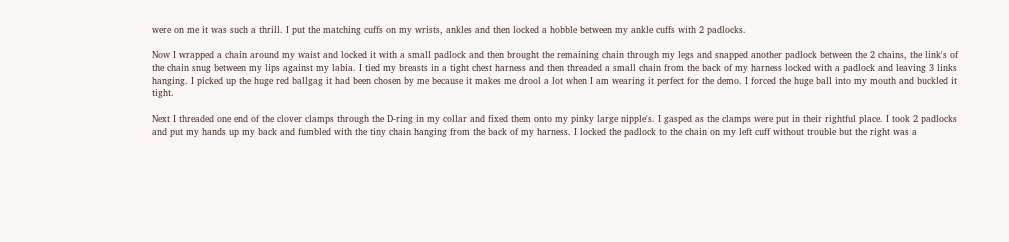were on me it was such a thrill. I put the matching cuffs on my wrists, ankles and then locked a hobble between my ankle cuffs with 2 padlocks.

Now I wrapped a chain around my waist and locked it with a small padlock and then brought the remaining chain through my legs and snapped another padlock between the 2 chains, the link's of the chain snug between my lips against my labia. I tied my breasts in a tight chest harness and then threaded a small chain from the back of my harness locked with a padlock and leaving 3 links hanging. I picked up the huge red ballgag it had been chosen by me because it makes me drool a lot when I am wearing it perfect for the demo. I forced the huge ball into my mouth and buckled it tight.

Next I threaded one end of the clover clamps through the D-ring in my collar and fixed them onto my pinky large nipple's. I gasped as the clamps were put in their rightful place. I took 2 padlocks and put my hands up my back and fumbled with the tiny chain hanging from the back of my harness. I locked the padlock to the chain on my left cuff without trouble but the right was a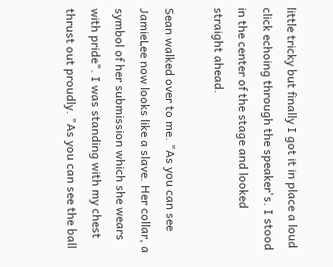little tricky but finally I got it in place a loud click echoing through the speaker's. I stood in the center of the stage and looked straight ahead.

Sean walked over to me. "As you can see JamieLee now looks like a slave. Her collar, a symbol of her submission which she wears with pride". I was standing with my chest thrust out proudly. "As you can see the ball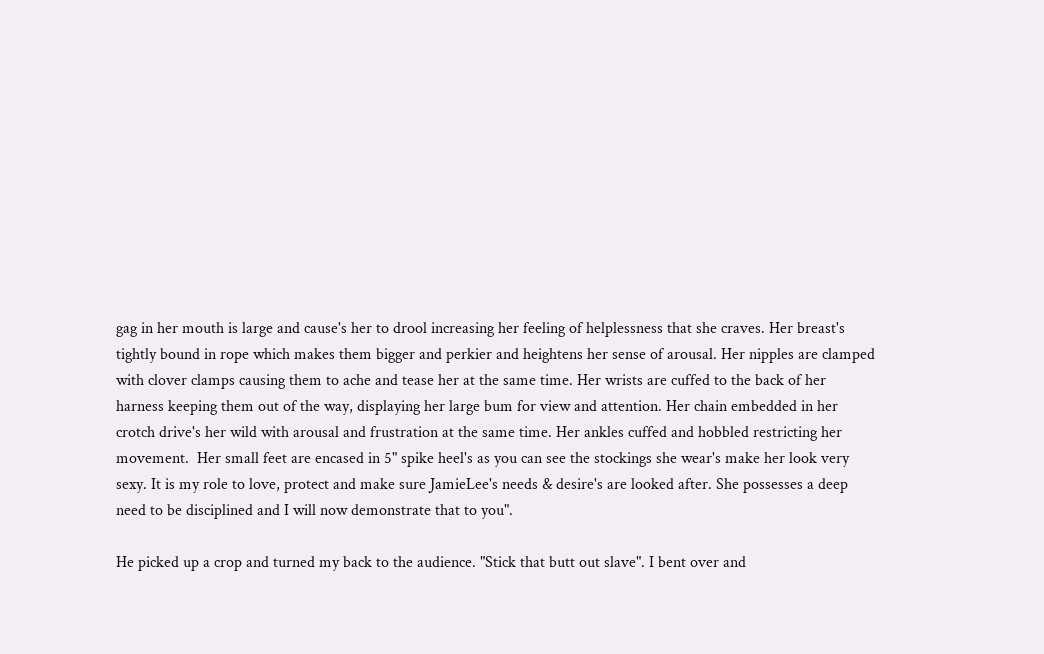gag in her mouth is large and cause's her to drool increasing her feeling of helplessness that she craves. Her breast's tightly bound in rope which makes them bigger and perkier and heightens her sense of arousal. Her nipples are clamped with clover clamps causing them to ache and tease her at the same time. Her wrists are cuffed to the back of her harness keeping them out of the way, displaying her large bum for view and attention. Her chain embedded in her crotch drive's her wild with arousal and frustration at the same time. Her ankles cuffed and hobbled restricting her movement.  Her small feet are encased in 5" spike heel's as you can see the stockings she wear's make her look very sexy. It is my role to love, protect and make sure JamieLee's needs & desire's are looked after. She possesses a deep need to be disciplined and I will now demonstrate that to you".

He picked up a crop and turned my back to the audience. "Stick that butt out slave". I bent over and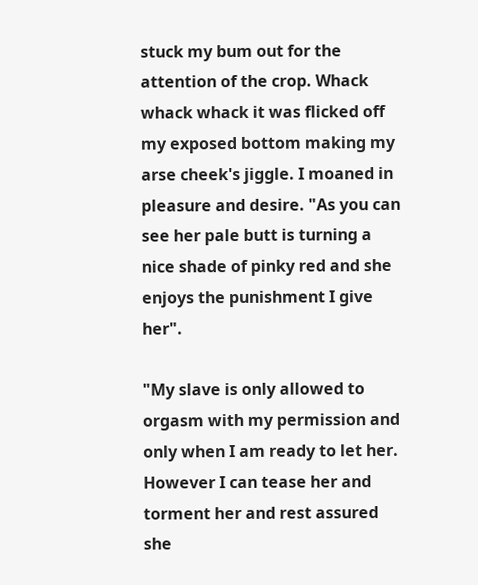stuck my bum out for the attention of the crop. Whack whack whack it was flicked off my exposed bottom making my arse cheek's jiggle. I moaned in pleasure and desire. "As you can see her pale butt is turning a nice shade of pinky red and she enjoys the punishment I give her".

"My slave is only allowed to orgasm with my permission and only when I am ready to let her. However I can tease her and torment her and rest assured she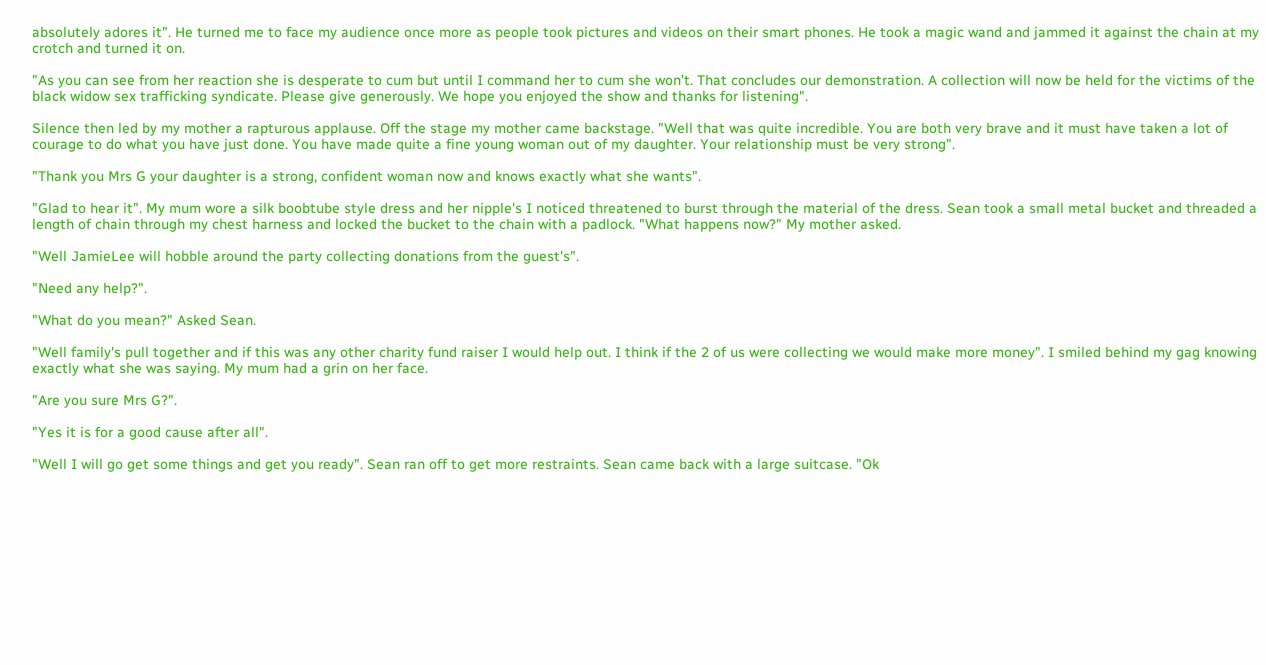absolutely adores it". He turned me to face my audience once more as people took pictures and videos on their smart phones. He took a magic wand and jammed it against the chain at my crotch and turned it on.

"As you can see from her reaction she is desperate to cum but until I command her to cum she won’t. That concludes our demonstration. A collection will now be held for the victims of the black widow sex trafficking syndicate. Please give generously. We hope you enjoyed the show and thanks for listening".

Silence then led by my mother a rapturous applause. Off the stage my mother came backstage. "Well that was quite incredible. You are both very brave and it must have taken a lot of courage to do what you have just done. You have made quite a fine young woman out of my daughter. Your relationship must be very strong".

"Thank you Mrs G your daughter is a strong, confident woman now and knows exactly what she wants".

"Glad to hear it". My mum wore a silk boobtube style dress and her nipple's I noticed threatened to burst through the material of the dress. Sean took a small metal bucket and threaded a length of chain through my chest harness and locked the bucket to the chain with a padlock. "What happens now?" My mother asked.

"Well JamieLee will hobble around the party collecting donations from the guest's".

"Need any help?".

"What do you mean?" Asked Sean.

"Well family's pull together and if this was any other charity fund raiser I would help out. I think if the 2 of us were collecting we would make more money". I smiled behind my gag knowing exactly what she was saying. My mum had a grin on her face.

"Are you sure Mrs G?".

"Yes it is for a good cause after all".

"Well I will go get some things and get you ready". Sean ran off to get more restraints. Sean came back with a large suitcase. "Ok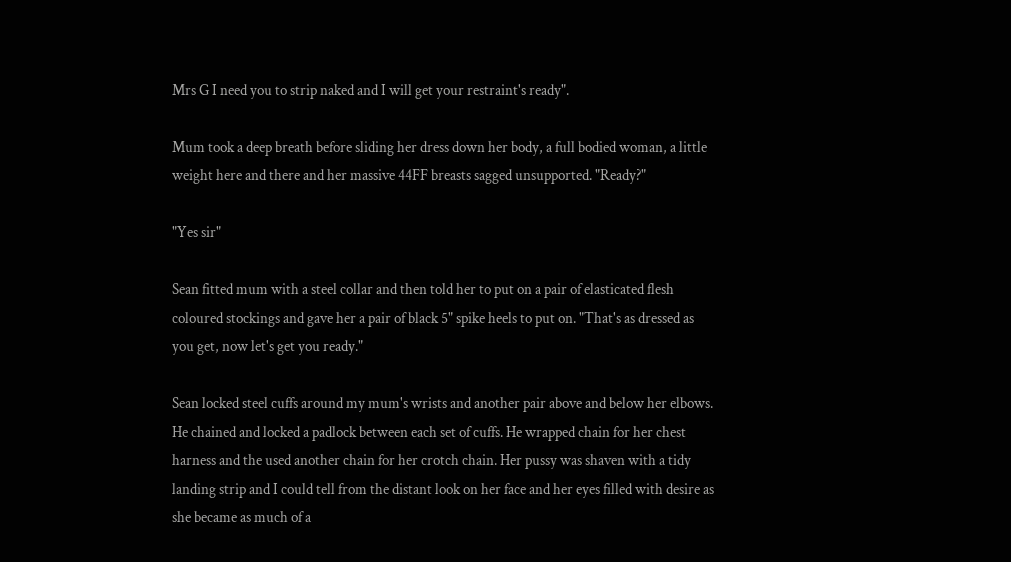Mrs G I need you to strip naked and I will get your restraint's ready".

Mum took a deep breath before sliding her dress down her body, a full bodied woman, a little weight here and there and her massive 44FF breasts sagged unsupported. "Ready?"

"Yes sir"

Sean fitted mum with a steel collar and then told her to put on a pair of elasticated flesh coloured stockings and gave her a pair of black 5" spike heels to put on. "That's as dressed as you get, now let's get you ready."

Sean locked steel cuffs around my mum's wrists and another pair above and below her elbows. He chained and locked a padlock between each set of cuffs. He wrapped chain for her chest harness and the used another chain for her crotch chain. Her pussy was shaven with a tidy landing strip and I could tell from the distant look on her face and her eyes filled with desire as she became as much of a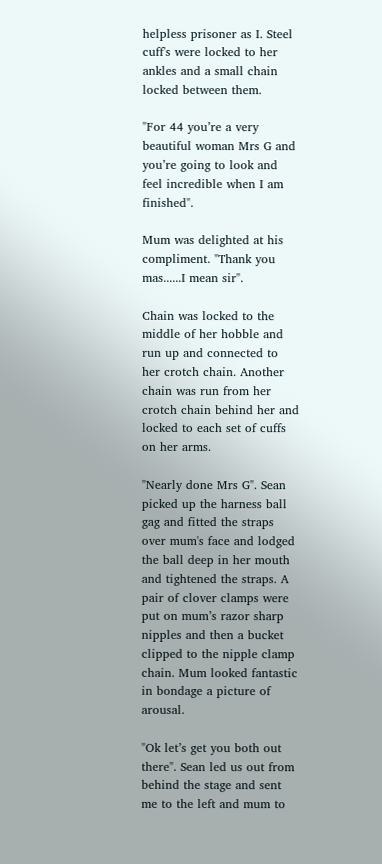helpless prisoner as I. Steel cuff's were locked to her ankles and a small chain locked between them.

"For 44 you’re a very beautiful woman Mrs G and you’re going to look and feel incredible when I am finished".

Mum was delighted at his compliment. "Thank you mas......I mean sir".

Chain was locked to the middle of her hobble and run up and connected to her crotch chain. Another chain was run from her crotch chain behind her and locked to each set of cuffs on her arms.

"Nearly done Mrs G". Sean picked up the harness ball gag and fitted the straps over mum's face and lodged the ball deep in her mouth and tightened the straps. A pair of clover clamps were put on mum’s razor sharp nipples and then a bucket clipped to the nipple clamp chain. Mum looked fantastic in bondage a picture of arousal.

"Ok let’s get you both out there". Sean led us out from behind the stage and sent me to the left and mum to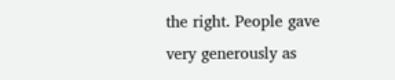the right. People gave very generously as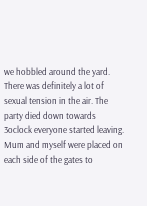we hobbled around the yard. There was definitely a lot of sexual tension in the air. The party died down towards 3oclock everyone started leaving. Mum and myself were placed on each side of the gates to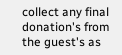collect any final donation's from the guest's as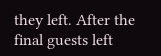they left. After the final guests left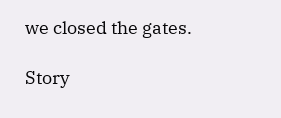we closed the gates.

Story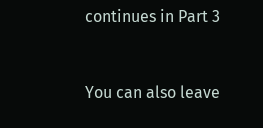continues in Part 3


You can also leave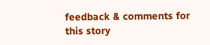feedback & comments for this story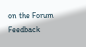on the Forum Feedback